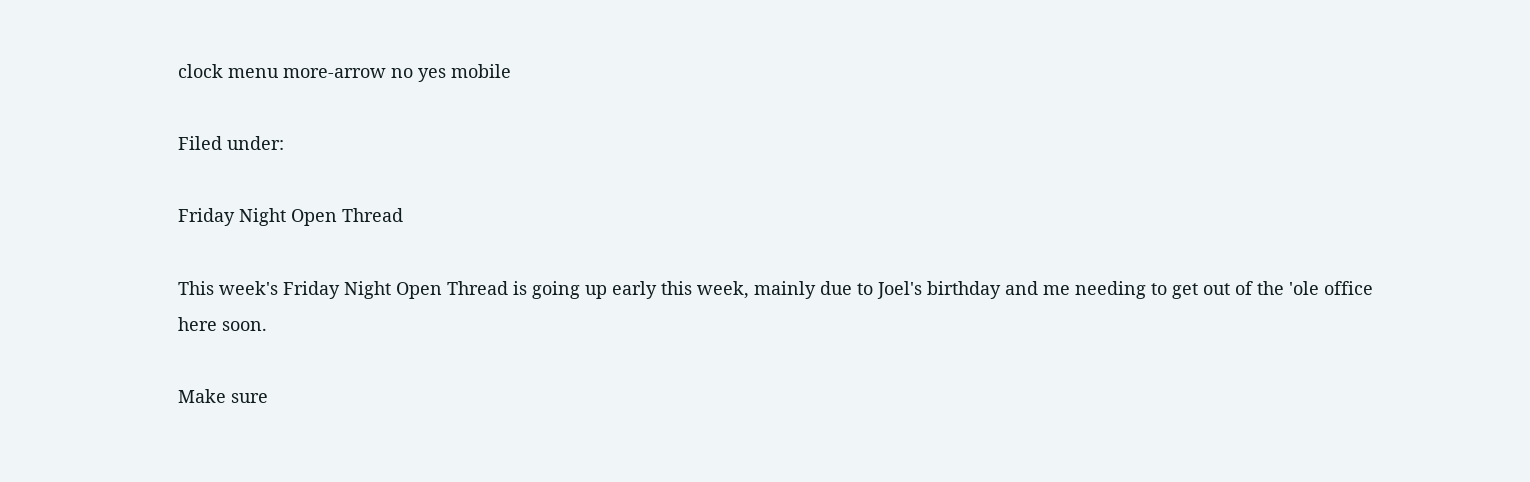clock menu more-arrow no yes mobile

Filed under:

Friday Night Open Thread

This week's Friday Night Open Thread is going up early this week, mainly due to Joel's birthday and me needing to get out of the 'ole office here soon.

Make sure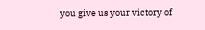you give us your victory of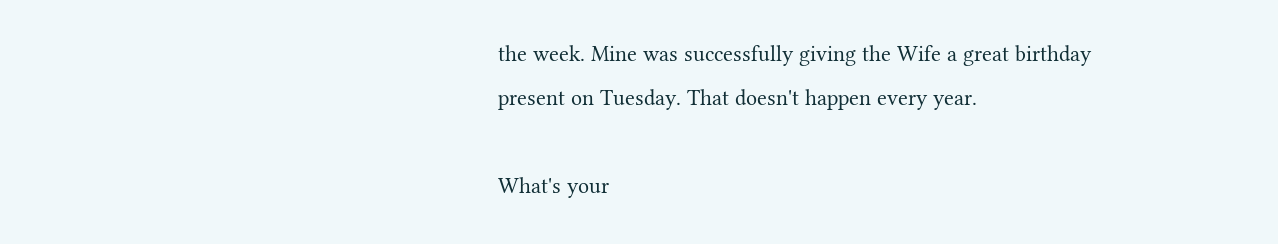the week. Mine was successfully giving the Wife a great birthday present on Tuesday. That doesn't happen every year.

What's your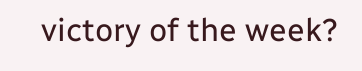victory of the week?